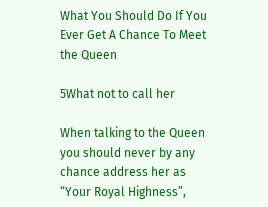What You Should Do If You Ever Get A Chance To Meet the Queen

5What not to call her

When talking to the Queen you should never by any chance address her as “Your Royal Highness”,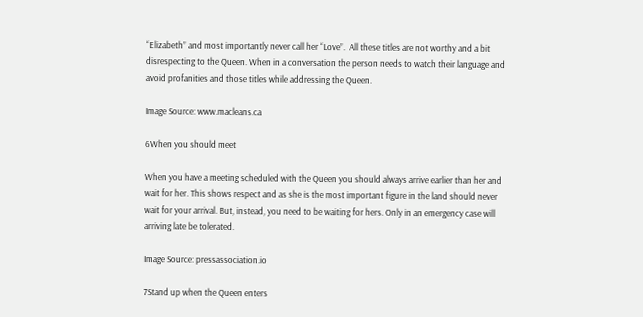“Elizabeth” and most importantly never call her “Love”.  All these titles are not worthy and a bit disrespecting to the Queen. When in a conversation the person needs to watch their language and avoid profanities and those titles while addressing the Queen.

Image Source: www.macleans.ca

6When you should meet

When you have a meeting scheduled with the Queen you should always arrive earlier than her and wait for her. This shows respect and as she is the most important figure in the land should never wait for your arrival. But, instead, you need to be waiting for hers. Only in an emergency case will arriving late be tolerated.

Image Source: pressassociation.io

7Stand up when the Queen enters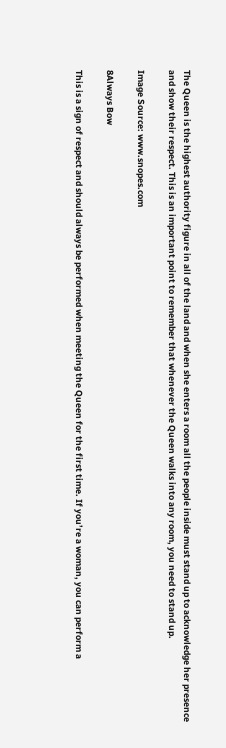The Queen is the highest authority figure in all of the land and when she enters a room all the people inside must stand up to acknowledge her presence and show their respect. This is an important point to remember that whenever the Queen walks into any room, you need to stand up.

Image Source: www.snopes.com

8Always Bow

This is a sign of respect and should always be performed when meeting the Queen for the first time. If you’re a woman, you can perform a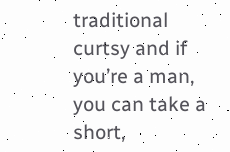traditional curtsy and if you’re a man, you can take a short,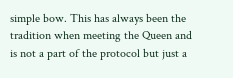simple bow. This has always been the tradition when meeting the Queen and is not a part of the protocol but just a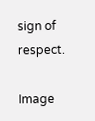sign of respect.

Image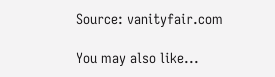Source: vanityfair.com

You may also like...